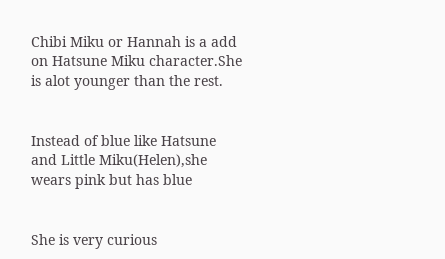Chibi Miku or Hannah is a add on Hatsune Miku character.She is alot younger than the rest.


Instead of blue like Hatsune and Little Miku(Helen),she wears pink but has blue


She is very curious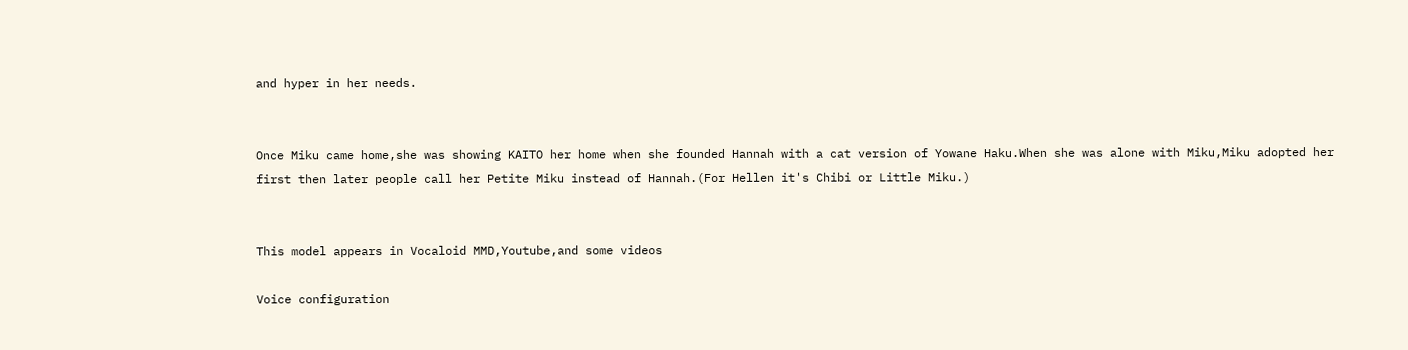and hyper in her needs.


Once Miku came home,she was showing KAITO her home when she founded Hannah with a cat version of Yowane Haku.When she was alone with Miku,Miku adopted her first then later people call her Petite Miku instead of Hannah.(For Hellen it's Chibi or Little Miku.)


This model appears in Vocaloid MMD,Youtube,and some videos

Voice configuration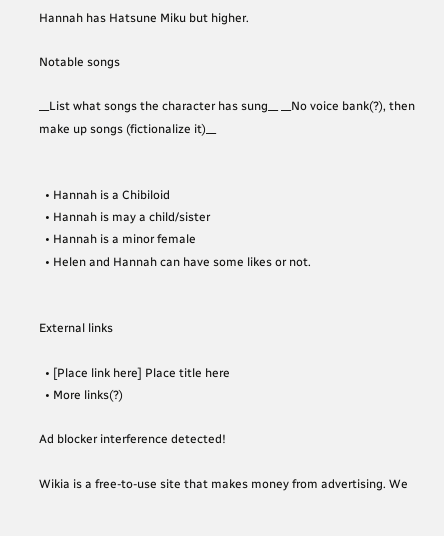Hannah has Hatsune Miku but higher.

Notable songs

__List what songs the character has sung__ __No voice bank(?), then make up songs (fictionalize it)__


  • Hannah is a Chibiloid
  • Hannah is may a child/sister
  • Hannah is a minor female
  • Helen and Hannah can have some likes or not.


External links

  • [Place link here] Place title here
  • More links(?)

Ad blocker interference detected!

Wikia is a free-to-use site that makes money from advertising. We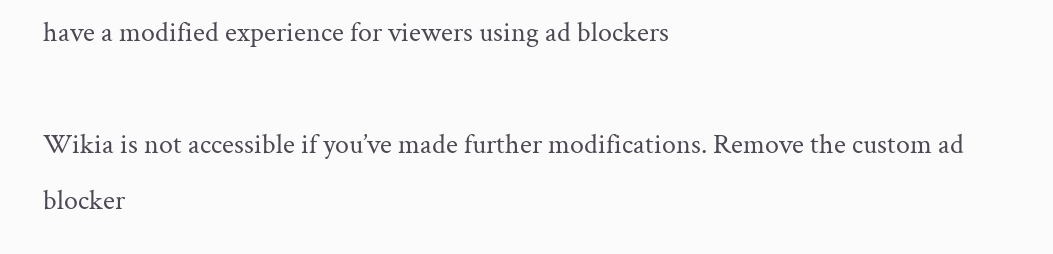have a modified experience for viewers using ad blockers

Wikia is not accessible if you’ve made further modifications. Remove the custom ad blocker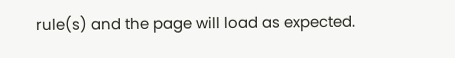rule(s) and the page will load as expected.